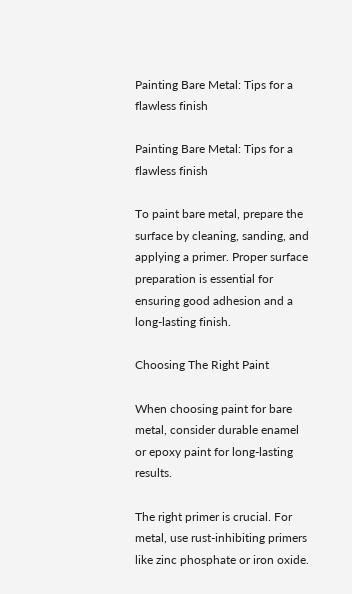Painting Bare Metal: Tips for a flawless finish

Painting Bare Metal: Tips for a flawless finish

To paint bare metal, prepare the surface by cleaning, sanding, and applying a primer. Proper surface preparation is essential for ensuring good adhesion and a long-lasting finish.

Choosing The Right Paint

When choosing paint for bare metal, consider durable enamel or epoxy paint for long-lasting results.

The right primer is crucial. For metal, use rust-inhibiting primers like zinc phosphate or iron oxide.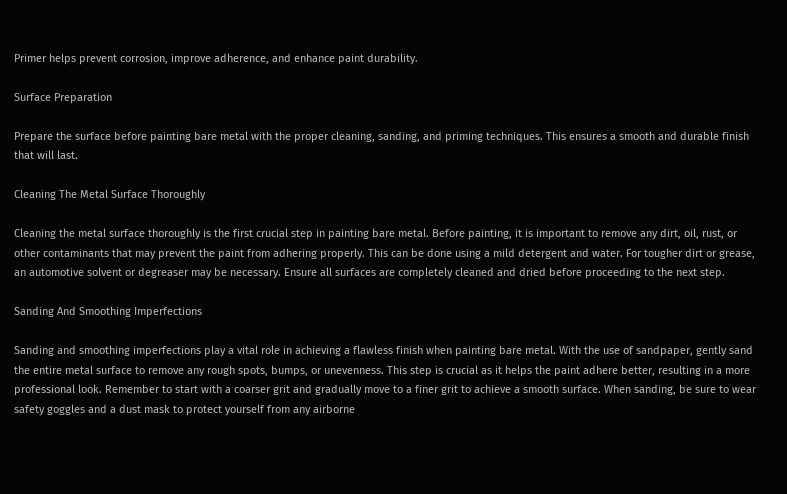Primer helps prevent corrosion, improve adherence, and enhance paint durability.

Surface Preparation

Prepare the surface before painting bare metal with the proper cleaning, sanding, and priming techniques. This ensures a smooth and durable finish that will last.

Cleaning The Metal Surface Thoroughly

Cleaning the metal surface thoroughly is the first crucial step in painting bare metal. Before painting, it is important to remove any dirt, oil, rust, or other contaminants that may prevent the paint from adhering properly. This can be done using a mild detergent and water. For tougher dirt or grease, an automotive solvent or degreaser may be necessary. Ensure all surfaces are completely cleaned and dried before proceeding to the next step.

Sanding And Smoothing Imperfections

Sanding and smoothing imperfections play a vital role in achieving a flawless finish when painting bare metal. With the use of sandpaper, gently sand the entire metal surface to remove any rough spots, bumps, or unevenness. This step is crucial as it helps the paint adhere better, resulting in a more professional look. Remember to start with a coarser grit and gradually move to a finer grit to achieve a smooth surface. When sanding, be sure to wear safety goggles and a dust mask to protect yourself from any airborne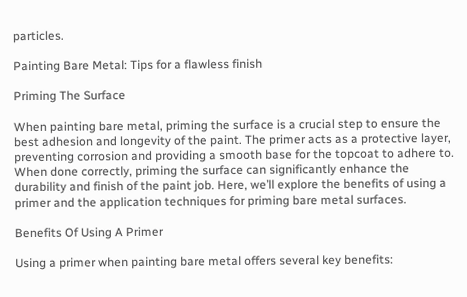particles.

Painting Bare Metal: Tips for a flawless finish

Priming The Surface

When painting bare metal, priming the surface is a crucial step to ensure the best adhesion and longevity of the paint. The primer acts as a protective layer, preventing corrosion and providing a smooth base for the topcoat to adhere to. When done correctly, priming the surface can significantly enhance the durability and finish of the paint job. Here, we’ll explore the benefits of using a primer and the application techniques for priming bare metal surfaces.

Benefits Of Using A Primer

Using a primer when painting bare metal offers several key benefits: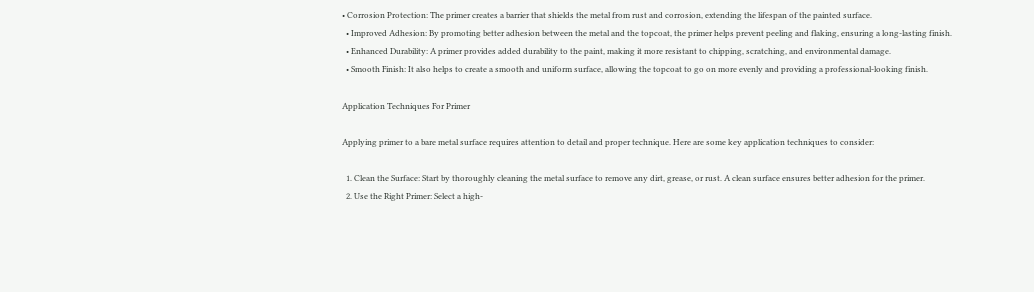• Corrosion Protection: The primer creates a barrier that shields the metal from rust and corrosion, extending the lifespan of the painted surface.
  • Improved Adhesion: By promoting better adhesion between the metal and the topcoat, the primer helps prevent peeling and flaking, ensuring a long-lasting finish.
  • Enhanced Durability: A primer provides added durability to the paint, making it more resistant to chipping, scratching, and environmental damage.
  • Smooth Finish: It also helps to create a smooth and uniform surface, allowing the topcoat to go on more evenly and providing a professional-looking finish.

Application Techniques For Primer

Applying primer to a bare metal surface requires attention to detail and proper technique. Here are some key application techniques to consider:

  1. Clean the Surface: Start by thoroughly cleaning the metal surface to remove any dirt, grease, or rust. A clean surface ensures better adhesion for the primer.
  2. Use the Right Primer: Select a high-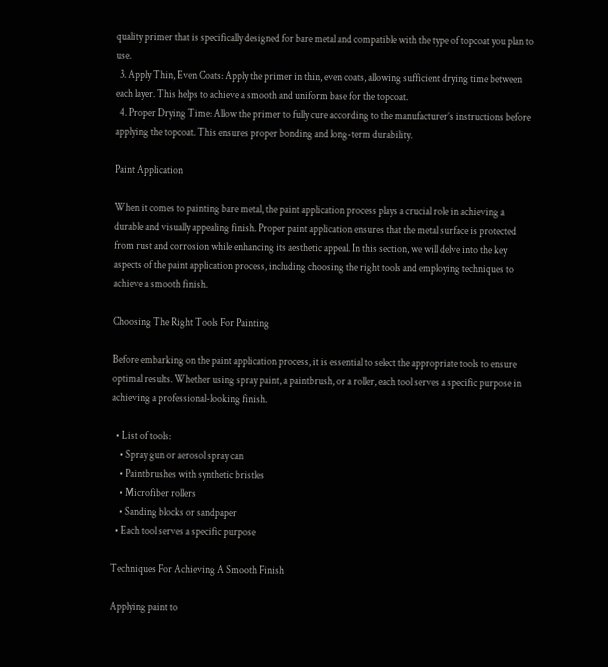quality primer that is specifically designed for bare metal and compatible with the type of topcoat you plan to use.
  3. Apply Thin, Even Coats: Apply the primer in thin, even coats, allowing sufficient drying time between each layer. This helps to achieve a smooth and uniform base for the topcoat.
  4. Proper Drying Time: Allow the primer to fully cure according to the manufacturer’s instructions before applying the topcoat. This ensures proper bonding and long-term durability.

Paint Application

When it comes to painting bare metal, the paint application process plays a crucial role in achieving a durable and visually appealing finish. Proper paint application ensures that the metal surface is protected from rust and corrosion while enhancing its aesthetic appeal. In this section, we will delve into the key aspects of the paint application process, including choosing the right tools and employing techniques to achieve a smooth finish.

Choosing The Right Tools For Painting

Before embarking on the paint application process, it is essential to select the appropriate tools to ensure optimal results. Whether using spray paint, a paintbrush, or a roller, each tool serves a specific purpose in achieving a professional-looking finish.

  • List of tools:
    • Spray gun or aerosol spray can
    • Paintbrushes with synthetic bristles
    • Microfiber rollers
    • Sanding blocks or sandpaper
  • Each tool serves a specific purpose

Techniques For Achieving A Smooth Finish

Applying paint to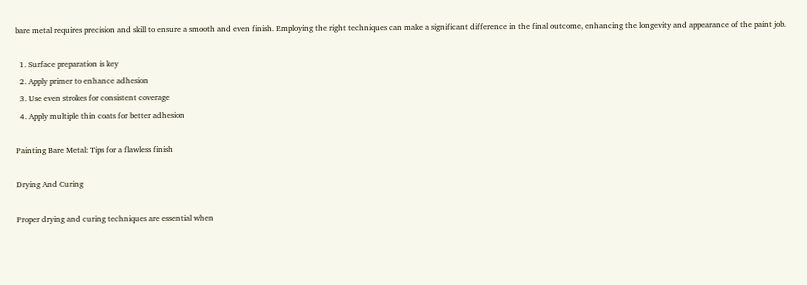bare metal requires precision and skill to ensure a smooth and even finish. Employing the right techniques can make a significant difference in the final outcome, enhancing the longevity and appearance of the paint job.

  1. Surface preparation is key
  2. Apply primer to enhance adhesion
  3. Use even strokes for consistent coverage
  4. Apply multiple thin coats for better adhesion

Painting Bare Metal: Tips for a flawless finish

Drying And Curing

Proper drying and curing techniques are essential when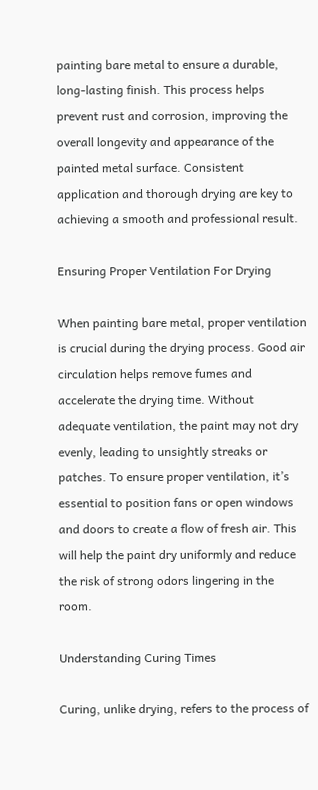painting bare metal to ensure a durable, long-lasting finish. This process helps prevent rust and corrosion, improving the overall longevity and appearance of the painted metal surface. Consistent application and thorough drying are key to achieving a smooth and professional result.

Ensuring Proper Ventilation For Drying

When painting bare metal, proper ventilation is crucial during the drying process. Good air circulation helps remove fumes and accelerate the drying time. Without adequate ventilation, the paint may not dry evenly, leading to unsightly streaks or patches. To ensure proper ventilation, it’s essential to position fans or open windows and doors to create a flow of fresh air. This will help the paint dry uniformly and reduce the risk of strong odors lingering in the room.

Understanding Curing Times

Curing, unlike drying, refers to the process of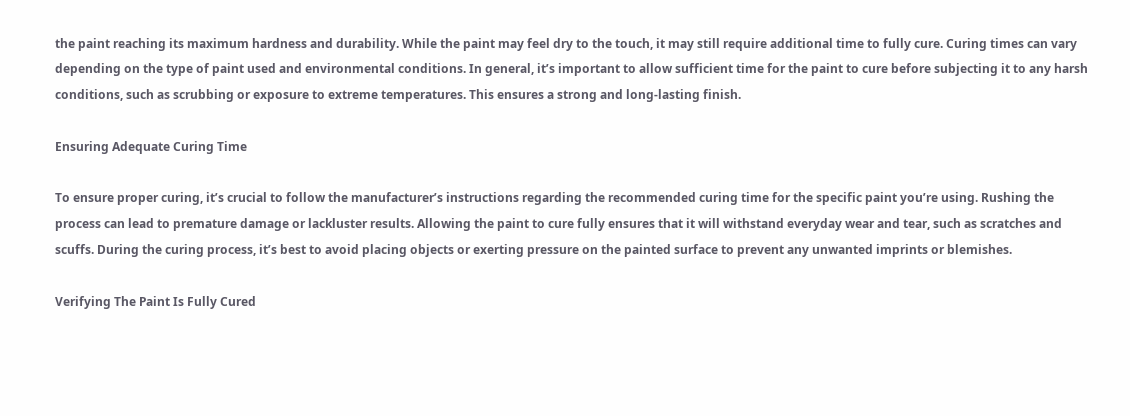the paint reaching its maximum hardness and durability. While the paint may feel dry to the touch, it may still require additional time to fully cure. Curing times can vary depending on the type of paint used and environmental conditions. In general, it’s important to allow sufficient time for the paint to cure before subjecting it to any harsh conditions, such as scrubbing or exposure to extreme temperatures. This ensures a strong and long-lasting finish.

Ensuring Adequate Curing Time

To ensure proper curing, it’s crucial to follow the manufacturer’s instructions regarding the recommended curing time for the specific paint you’re using. Rushing the process can lead to premature damage or lackluster results. Allowing the paint to cure fully ensures that it will withstand everyday wear and tear, such as scratches and scuffs. During the curing process, it’s best to avoid placing objects or exerting pressure on the painted surface to prevent any unwanted imprints or blemishes.

Verifying The Paint Is Fully Cured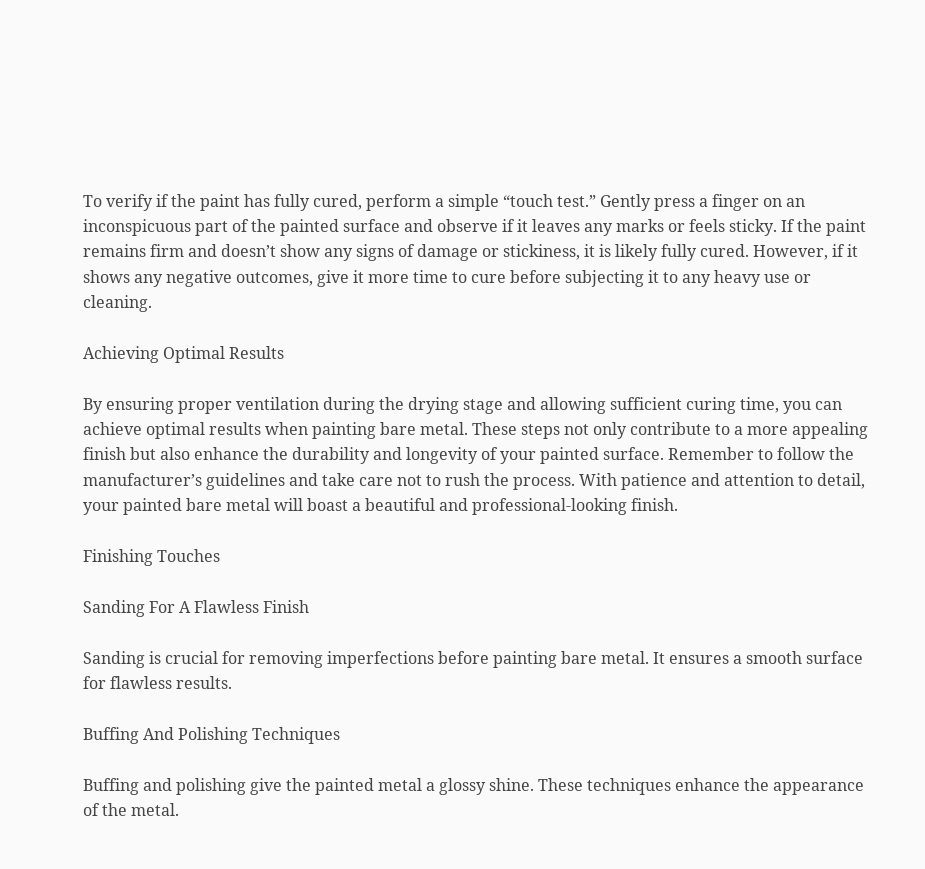To verify if the paint has fully cured, perform a simple “touch test.” Gently press a finger on an inconspicuous part of the painted surface and observe if it leaves any marks or feels sticky. If the paint remains firm and doesn’t show any signs of damage or stickiness, it is likely fully cured. However, if it shows any negative outcomes, give it more time to cure before subjecting it to any heavy use or cleaning.

Achieving Optimal Results

By ensuring proper ventilation during the drying stage and allowing sufficient curing time, you can achieve optimal results when painting bare metal. These steps not only contribute to a more appealing finish but also enhance the durability and longevity of your painted surface. Remember to follow the manufacturer’s guidelines and take care not to rush the process. With patience and attention to detail, your painted bare metal will boast a beautiful and professional-looking finish.

Finishing Touches

Sanding For A Flawless Finish

Sanding is crucial for removing imperfections before painting bare metal. It ensures a smooth surface for flawless results.

Buffing And Polishing Techniques

Buffing and polishing give the painted metal a glossy shine. These techniques enhance the appearance of the metal.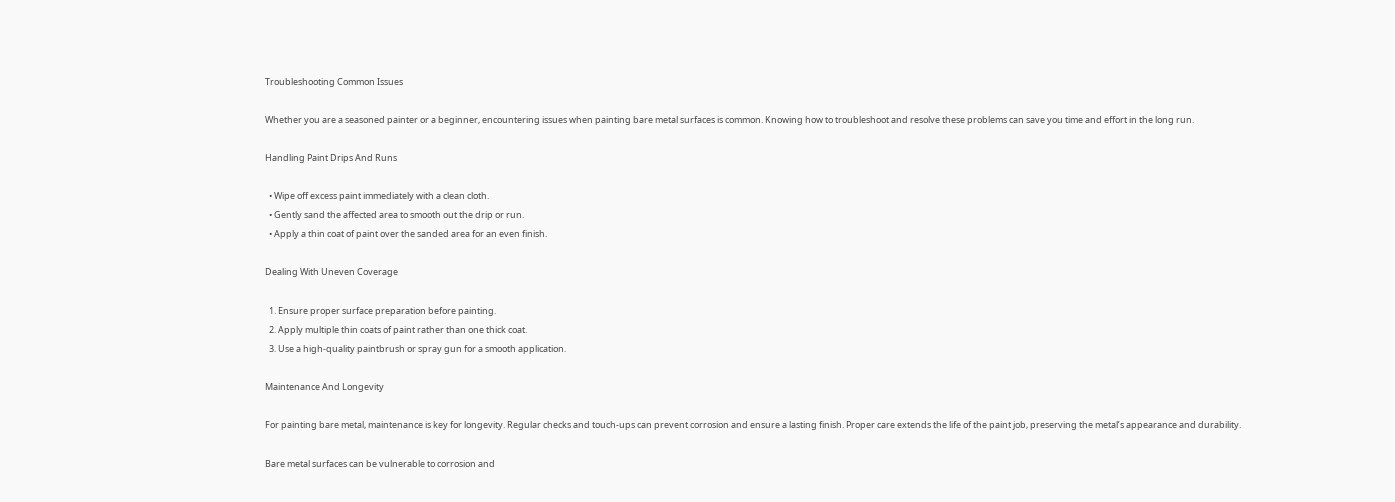Troubleshooting Common Issues

Whether you are a seasoned painter or a beginner, encountering issues when painting bare metal surfaces is common. Knowing how to troubleshoot and resolve these problems can save you time and effort in the long run.

Handling Paint Drips And Runs

  • Wipe off excess paint immediately with a clean cloth.
  • Gently sand the affected area to smooth out the drip or run.
  • Apply a thin coat of paint over the sanded area for an even finish.

Dealing With Uneven Coverage

  1. Ensure proper surface preparation before painting.
  2. Apply multiple thin coats of paint rather than one thick coat.
  3. Use a high-quality paintbrush or spray gun for a smooth application.

Maintenance And Longevity

For painting bare metal, maintenance is key for longevity. Regular checks and touch-ups can prevent corrosion and ensure a lasting finish. Proper care extends the life of the paint job, preserving the metal’s appearance and durability.

Bare metal surfaces can be vulnerable to corrosion and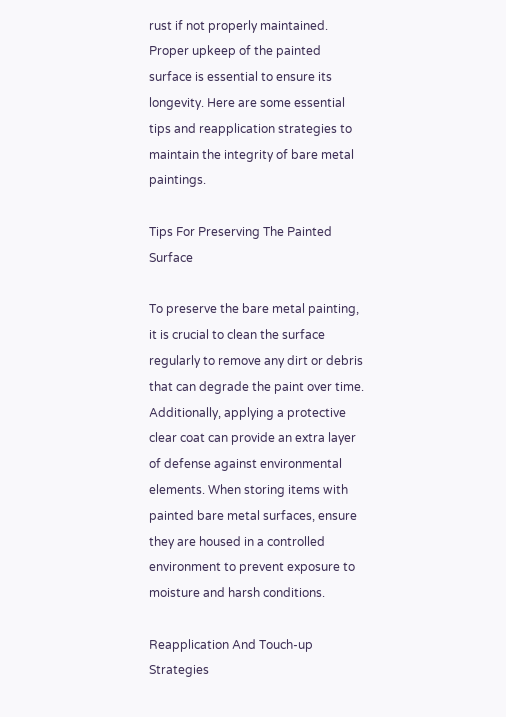rust if not properly maintained. Proper upkeep of the painted surface is essential to ensure its longevity. Here are some essential tips and reapplication strategies to maintain the integrity of bare metal paintings.

Tips For Preserving The Painted Surface

To preserve the bare metal painting, it is crucial to clean the surface regularly to remove any dirt or debris that can degrade the paint over time. Additionally, applying a protective clear coat can provide an extra layer of defense against environmental elements. When storing items with painted bare metal surfaces, ensure they are housed in a controlled environment to prevent exposure to moisture and harsh conditions.

Reapplication And Touch-up Strategies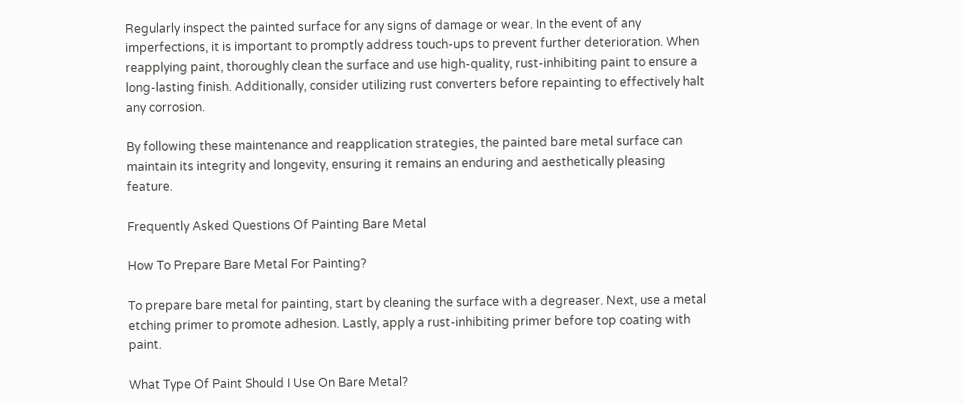Regularly inspect the painted surface for any signs of damage or wear. In the event of any imperfections, it is important to promptly address touch-ups to prevent further deterioration. When reapplying paint, thoroughly clean the surface and use high-quality, rust-inhibiting paint to ensure a long-lasting finish. Additionally, consider utilizing rust converters before repainting to effectively halt any corrosion.

By following these maintenance and reapplication strategies, the painted bare metal surface can maintain its integrity and longevity, ensuring it remains an enduring and aesthetically pleasing feature.

Frequently Asked Questions Of Painting Bare Metal

How To Prepare Bare Metal For Painting?

To prepare bare metal for painting, start by cleaning the surface with a degreaser. Next, use a metal etching primer to promote adhesion. Lastly, apply a rust-inhibiting primer before top coating with paint.

What Type Of Paint Should I Use On Bare Metal?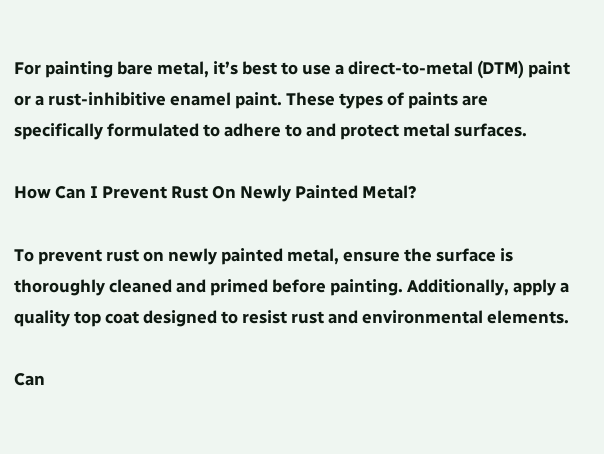For painting bare metal, it’s best to use a direct-to-metal (DTM) paint or a rust-inhibitive enamel paint. These types of paints are specifically formulated to adhere to and protect metal surfaces.

How Can I Prevent Rust On Newly Painted Metal?

To prevent rust on newly painted metal, ensure the surface is thoroughly cleaned and primed before painting. Additionally, apply a quality top coat designed to resist rust and environmental elements.

Can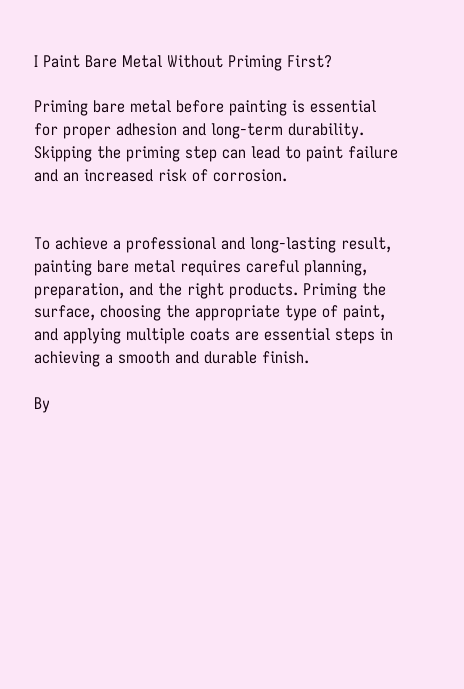I Paint Bare Metal Without Priming First?

Priming bare metal before painting is essential for proper adhesion and long-term durability. Skipping the priming step can lead to paint failure and an increased risk of corrosion.


To achieve a professional and long-lasting result, painting bare metal requires careful planning, preparation, and the right products. Priming the surface, choosing the appropriate type of paint, and applying multiple coats are essential steps in achieving a smooth and durable finish.

By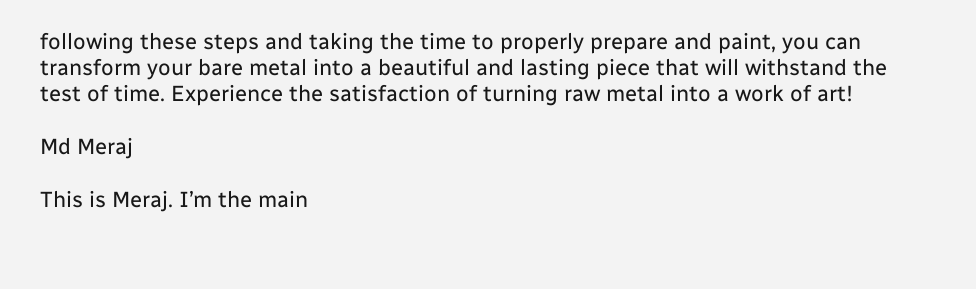following these steps and taking the time to properly prepare and paint, you can transform your bare metal into a beautiful and lasting piece that will withstand the test of time. Experience the satisfaction of turning raw metal into a work of art!

Md Meraj

This is Meraj. I’m the main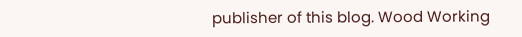publisher of this blog. Wood Working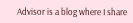Advisor is a blog where I share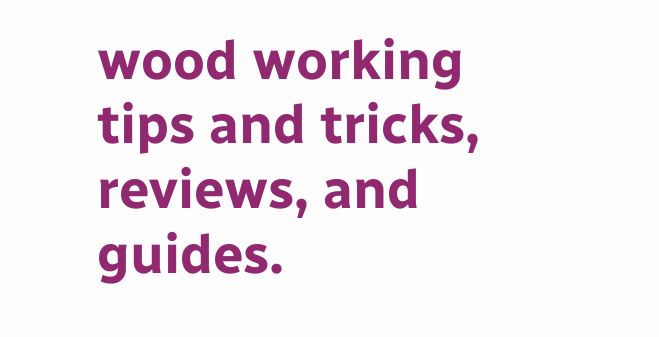wood working tips and tricks, reviews, and guides.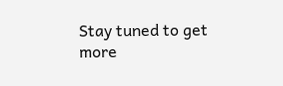Stay tuned to get more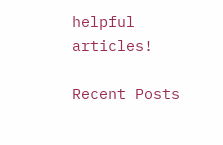helpful articles!

Recent Posts